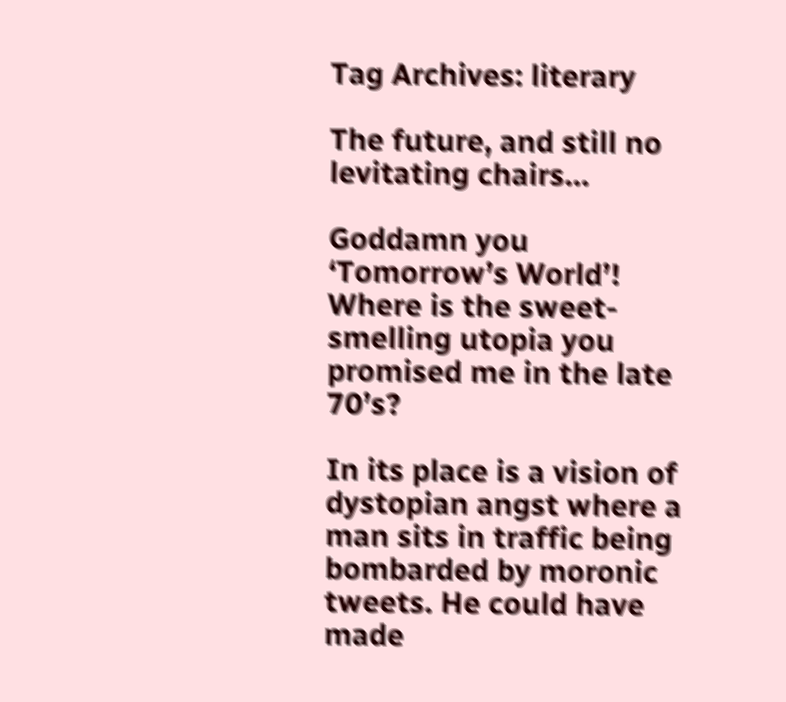Tag Archives: literary

The future, and still no levitating chairs…

Goddamn you ‘Tomorrow’s World’! Where is the sweet-smelling utopia you promised me in the late 70’s?

In its place is a vision of dystopian angst where a man sits in traffic being bombarded by moronic tweets. He could have made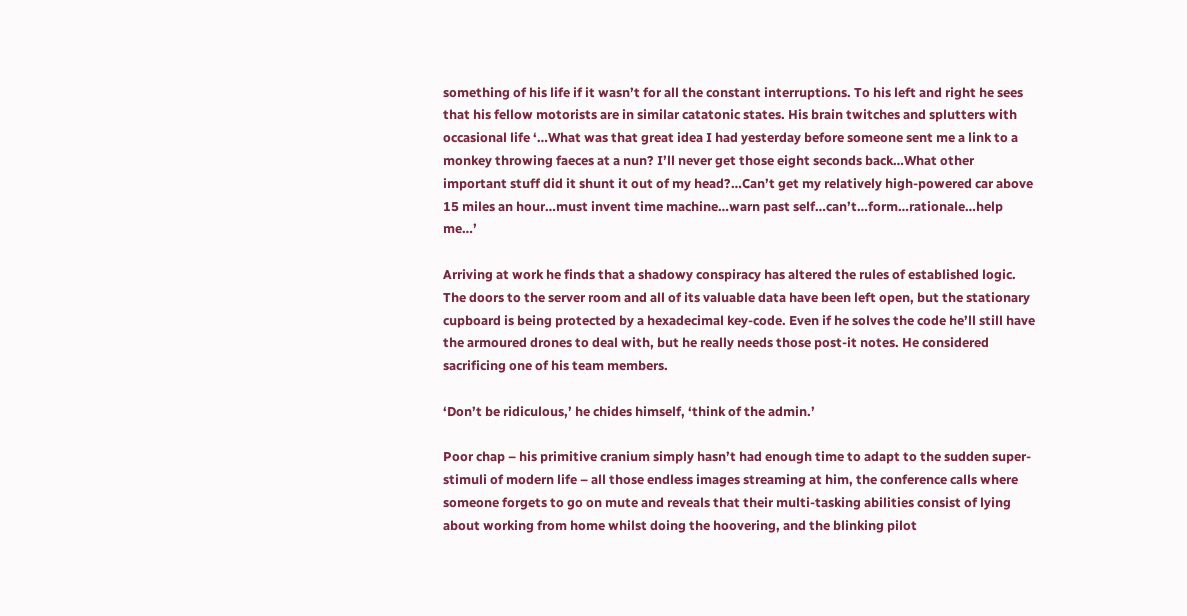something of his life if it wasn’t for all the constant interruptions. To his left and right he sees that his fellow motorists are in similar catatonic states. His brain twitches and splutters with occasional life ‘…What was that great idea I had yesterday before someone sent me a link to a monkey throwing faeces at a nun? I’ll never get those eight seconds back…What other important stuff did it shunt it out of my head?…Can’t get my relatively high-powered car above 15 miles an hour…must invent time machine…warn past self…can’t…form…rationale…help me…’

Arriving at work he finds that a shadowy conspiracy has altered the rules of established logic. The doors to the server room and all of its valuable data have been left open, but the stationary cupboard is being protected by a hexadecimal key-code. Even if he solves the code he’ll still have the armoured drones to deal with, but he really needs those post-it notes. He considered sacrificing one of his team members.

‘Don’t be ridiculous,’ he chides himself, ‘think of the admin.’

Poor chap – his primitive cranium simply hasn’t had enough time to adapt to the sudden super-stimuli of modern life – all those endless images streaming at him, the conference calls where someone forgets to go on mute and reveals that their multi-tasking abilities consist of lying about working from home whilst doing the hoovering, and the blinking pilot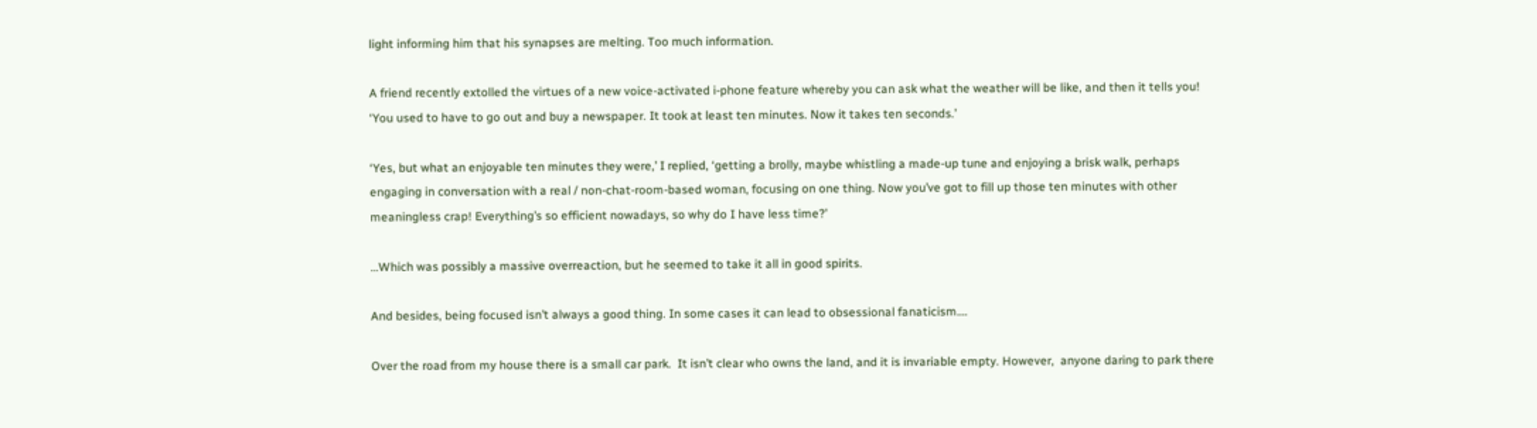light informing him that his synapses are melting. Too much information.

A friend recently extolled the virtues of a new voice-activated i-phone feature whereby you can ask what the weather will be like, and then it tells you! ‘You used to have to go out and buy a newspaper. It took at least ten minutes. Now it takes ten seconds.’

‘Yes, but what an enjoyable ten minutes they were,’ I replied, ‘getting a brolly, maybe whistling a made-up tune and enjoying a brisk walk, perhaps engaging in conversation with a real / non-chat-room-based woman, focusing on one thing. Now you’ve got to fill up those ten minutes with other meaningless crap! Everything’s so efficient nowadays, so why do I have less time?’

…Which was possibly a massive overreaction, but he seemed to take it all in good spirits.

And besides, being focused isn’t always a good thing. In some cases it can lead to obsessional fanaticism….

Over the road from my house there is a small car park.  It isn’t clear who owns the land, and it is invariable empty. However,  anyone daring to park there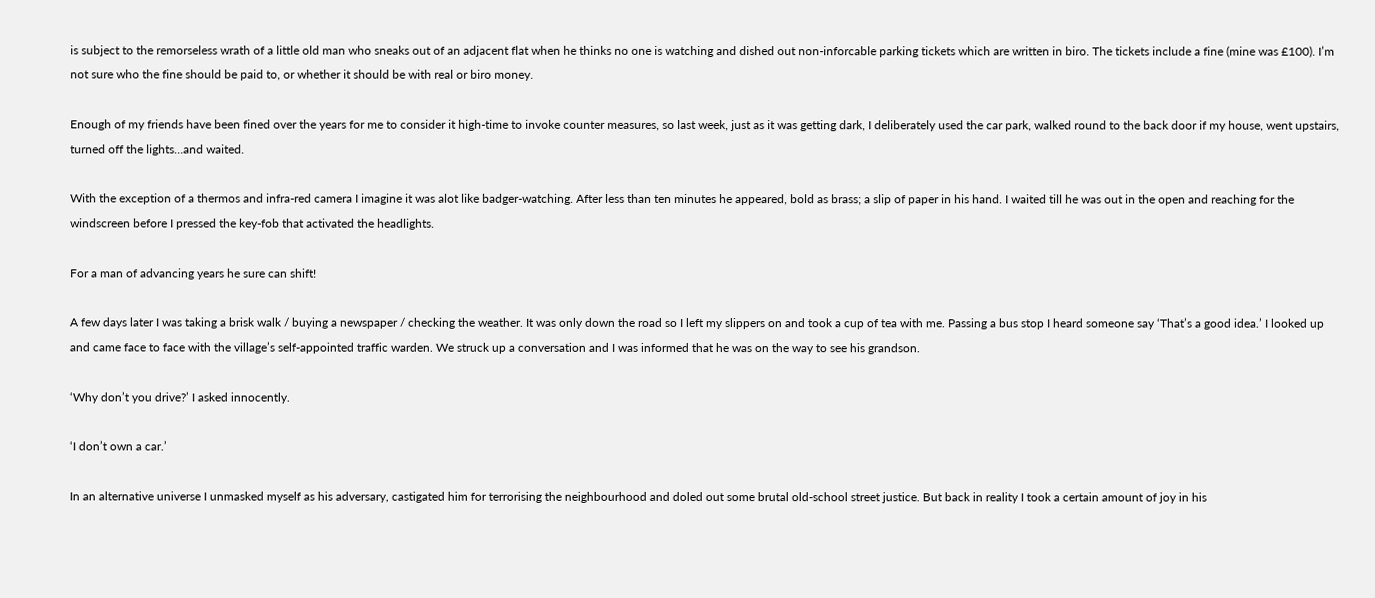is subject to the remorseless wrath of a little old man who sneaks out of an adjacent flat when he thinks no one is watching and dished out non-inforcable parking tickets which are written in biro. The tickets include a fine (mine was £100). I’m not sure who the fine should be paid to, or whether it should be with real or biro money.

Enough of my friends have been fined over the years for me to consider it high-time to invoke counter measures, so last week, just as it was getting dark, I deliberately used the car park, walked round to the back door if my house, went upstairs, turned off the lights…and waited.

With the exception of a thermos and infra-red camera I imagine it was alot like badger-watching. After less than ten minutes he appeared, bold as brass; a slip of paper in his hand. I waited till he was out in the open and reaching for the windscreen before I pressed the key-fob that activated the headlights.

For a man of advancing years he sure can shift!

A few days later I was taking a brisk walk / buying a newspaper / checking the weather. It was only down the road so I left my slippers on and took a cup of tea with me. Passing a bus stop I heard someone say ‘That’s a good idea.’ I looked up and came face to face with the village’s self-appointed traffic warden. We struck up a conversation and I was informed that he was on the way to see his grandson.

‘Why don’t you drive?’ I asked innocently.

‘I don’t own a car.’

In an alternative universe I unmasked myself as his adversary, castigated him for terrorising the neighbourhood and doled out some brutal old-school street justice. But back in reality I took a certain amount of joy in his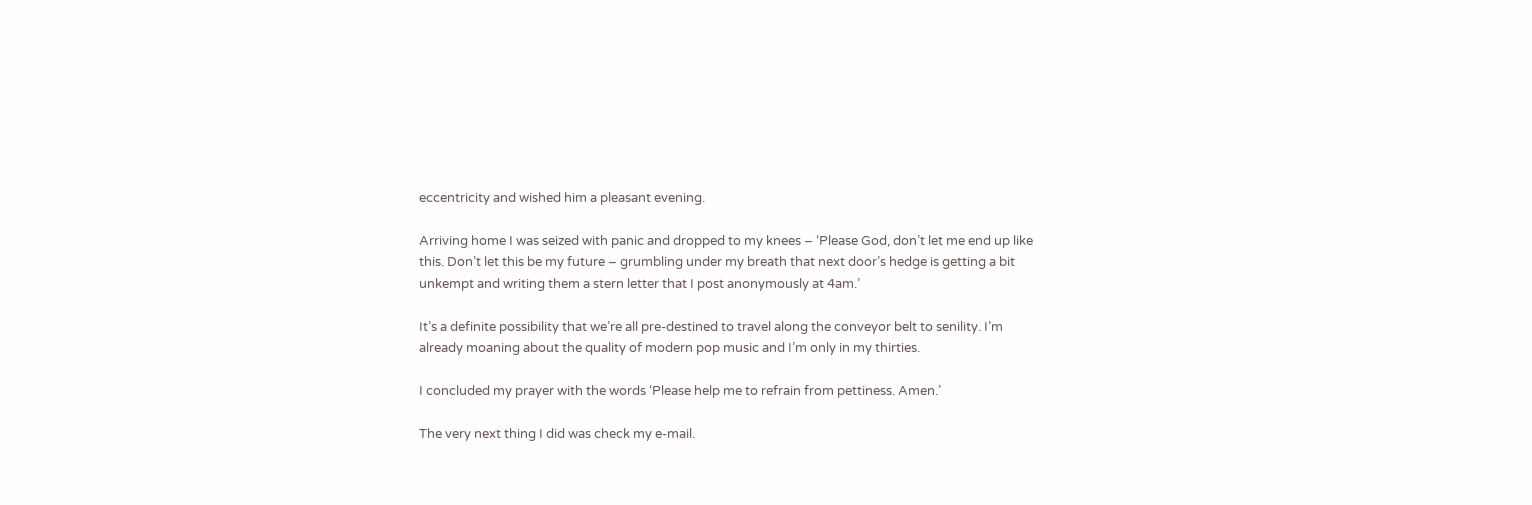eccentricity and wished him a pleasant evening.

Arriving home I was seized with panic and dropped to my knees – ‘Please God, don’t let me end up like this. Don’t let this be my future – grumbling under my breath that next door’s hedge is getting a bit unkempt and writing them a stern letter that I post anonymously at 4am.’

It’s a definite possibility that we’re all pre-destined to travel along the conveyor belt to senility. I’m already moaning about the quality of modern pop music and I’m only in my thirties.

I concluded my prayer with the words ‘Please help me to refrain from pettiness. Amen.’

The very next thing I did was check my e-mail.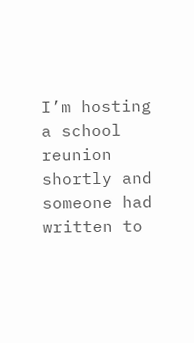I’m hosting a school reunion shortly and someone had written to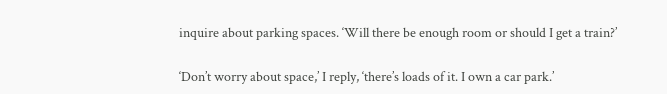inquire about parking spaces. ‘Will there be enough room or should I get a train?’

‘Don’t worry about space,’ I reply, ‘there’s loads of it. I own a car park.’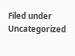Filed under Uncategorized